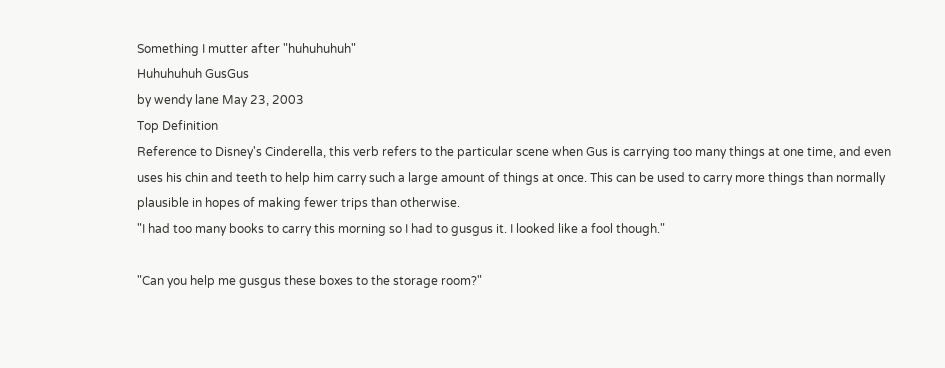Something I mutter after "huhuhuhuh"
Huhuhuhuh GusGus
by wendy lane May 23, 2003
Top Definition
Reference to Disney's Cinderella, this verb refers to the particular scene when Gus is carrying too many things at one time, and even uses his chin and teeth to help him carry such a large amount of things at once. This can be used to carry more things than normally plausible in hopes of making fewer trips than otherwise.
"I had too many books to carry this morning so I had to gusgus it. I looked like a fool though."

"Can you help me gusgus these boxes to the storage room?"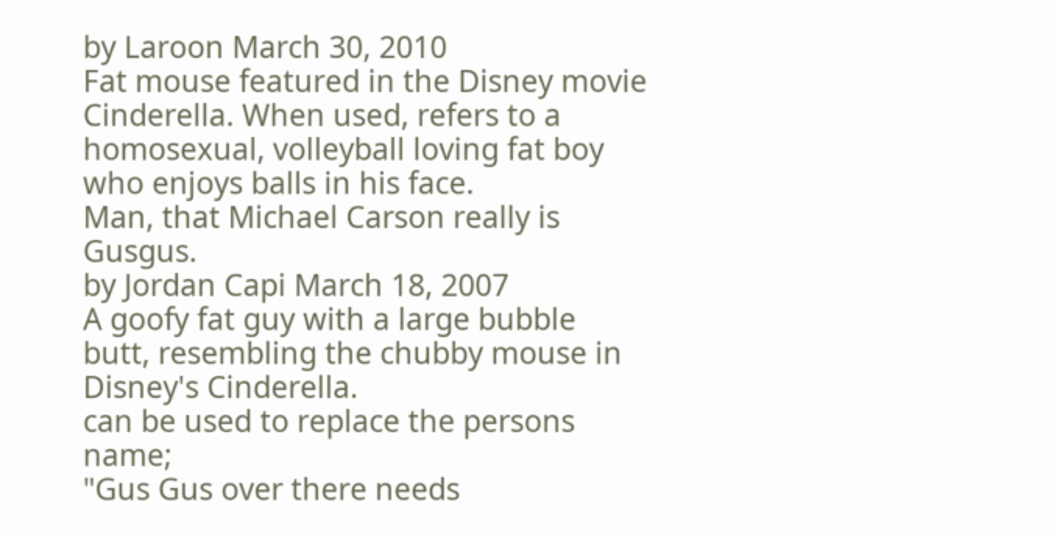by Laroon March 30, 2010
Fat mouse featured in the Disney movie Cinderella. When used, refers to a homosexual, volleyball loving fat boy who enjoys balls in his face.
Man, that Michael Carson really is Gusgus.
by Jordan Capi March 18, 2007
A goofy fat guy with a large bubble butt, resembling the chubby mouse in Disney's Cinderella.
can be used to replace the persons name;
"Gus Gus over there needs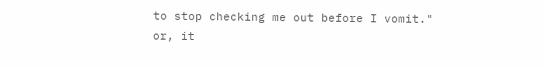to stop checking me out before I vomit."
or, it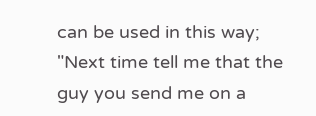can be used in this way;
"Next time tell me that the guy you send me on a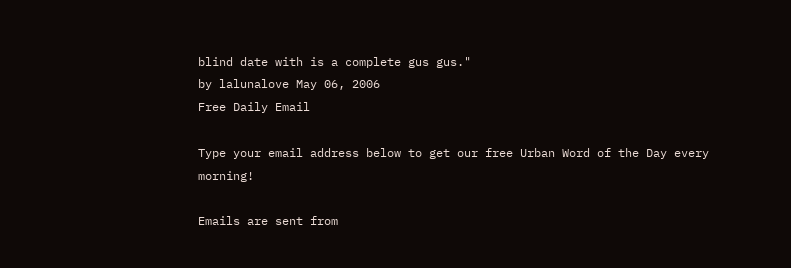blind date with is a complete gus gus."
by lalunalove May 06, 2006
Free Daily Email

Type your email address below to get our free Urban Word of the Day every morning!

Emails are sent from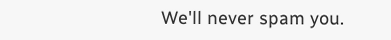We'll never spam you.